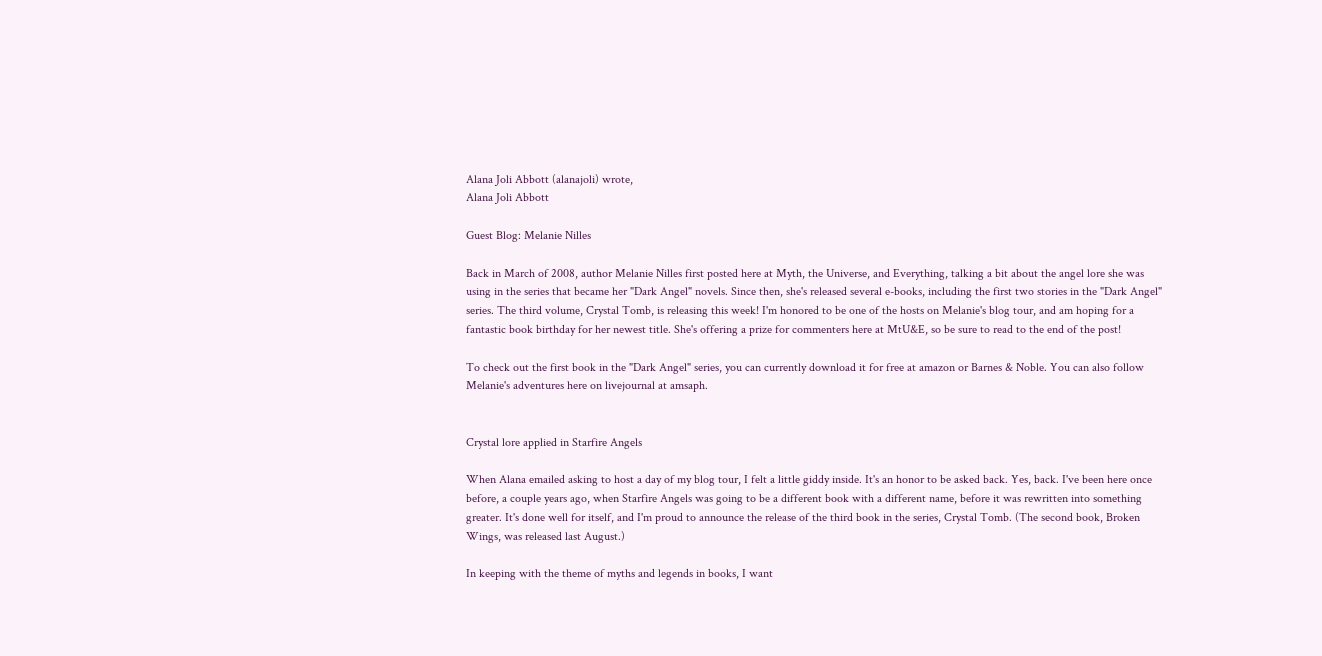Alana Joli Abbott (alanajoli) wrote,
Alana Joli Abbott

Guest Blog: Melanie Nilles

Back in March of 2008, author Melanie Nilles first posted here at Myth, the Universe, and Everything, talking a bit about the angel lore she was using in the series that became her "Dark Angel" novels. Since then, she's released several e-books, including the first two stories in the "Dark Angel" series. The third volume, Crystal Tomb, is releasing this week! I'm honored to be one of the hosts on Melanie's blog tour, and am hoping for a fantastic book birthday for her newest title. She's offering a prize for commenters here at MtU&E, so be sure to read to the end of the post!

To check out the first book in the "Dark Angel" series, you can currently download it for free at amazon or Barnes & Noble. You can also follow Melanie's adventures here on livejournal at amsaph.


Crystal lore applied in Starfire Angels

When Alana emailed asking to host a day of my blog tour, I felt a little giddy inside. It's an honor to be asked back. Yes, back. I've been here once before, a couple years ago, when Starfire Angels was going to be a different book with a different name, before it was rewritten into something greater. It's done well for itself, and I'm proud to announce the release of the third book in the series, Crystal Tomb. (The second book, Broken Wings, was released last August.)

In keeping with the theme of myths and legends in books, I want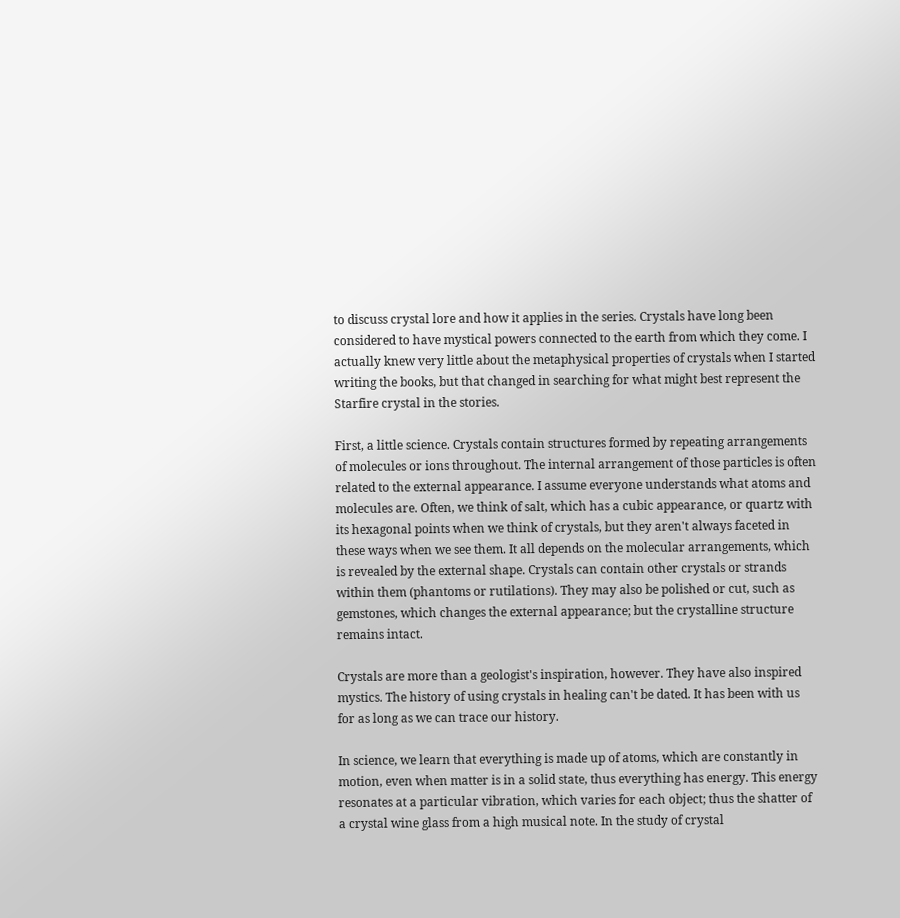to discuss crystal lore and how it applies in the series. Crystals have long been considered to have mystical powers connected to the earth from which they come. I actually knew very little about the metaphysical properties of crystals when I started writing the books, but that changed in searching for what might best represent the Starfire crystal in the stories.

First, a little science. Crystals contain structures formed by repeating arrangements of molecules or ions throughout. The internal arrangement of those particles is often related to the external appearance. I assume everyone understands what atoms and molecules are. Often, we think of salt, which has a cubic appearance, or quartz with its hexagonal points when we think of crystals, but they aren't always faceted in these ways when we see them. It all depends on the molecular arrangements, which is revealed by the external shape. Crystals can contain other crystals or strands within them (phantoms or rutilations). They may also be polished or cut, such as gemstones, which changes the external appearance; but the crystalline structure remains intact.

Crystals are more than a geologist's inspiration, however. They have also inspired mystics. The history of using crystals in healing can't be dated. It has been with us for as long as we can trace our history.

In science, we learn that everything is made up of atoms, which are constantly in motion, even when matter is in a solid state, thus everything has energy. This energy resonates at a particular vibration, which varies for each object; thus the shatter of a crystal wine glass from a high musical note. In the study of crystal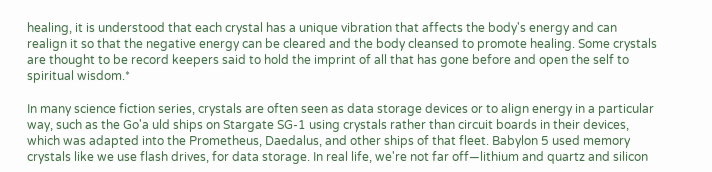healing, it is understood that each crystal has a unique vibration that affects the body's energy and can realign it so that the negative energy can be cleared and the body cleansed to promote healing. Some crystals are thought to be record keepers said to hold the imprint of all that has gone before and open the self to spiritual wisdom.*

In many science fiction series, crystals are often seen as data storage devices or to align energy in a particular way, such as the Go'a uld ships on Stargate SG-1 using crystals rather than circuit boards in their devices, which was adapted into the Prometheus, Daedalus, and other ships of that fleet. Babylon 5 used memory crystals like we use flash drives, for data storage. In real life, we're not far off—lithium and quartz and silicon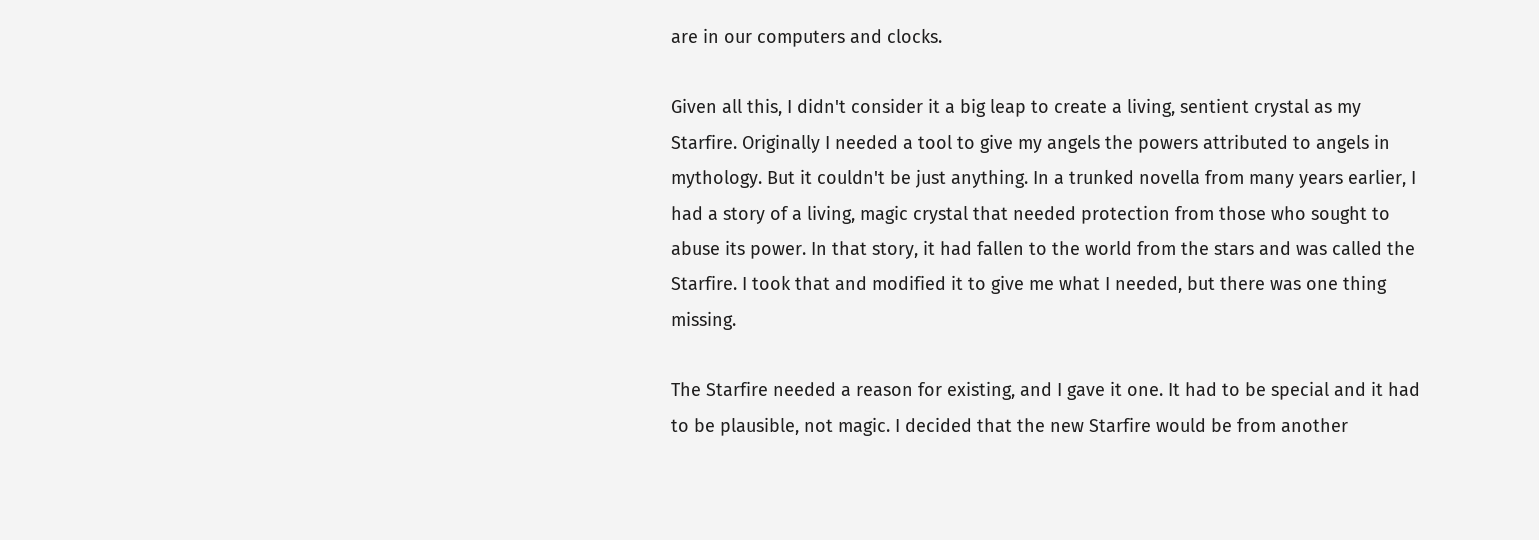are in our computers and clocks.

Given all this, I didn't consider it a big leap to create a living, sentient crystal as my Starfire. Originally I needed a tool to give my angels the powers attributed to angels in mythology. But it couldn't be just anything. In a trunked novella from many years earlier, I had a story of a living, magic crystal that needed protection from those who sought to abuse its power. In that story, it had fallen to the world from the stars and was called the Starfire. I took that and modified it to give me what I needed, but there was one thing missing.

The Starfire needed a reason for existing, and I gave it one. It had to be special and it had to be plausible, not magic. I decided that the new Starfire would be from another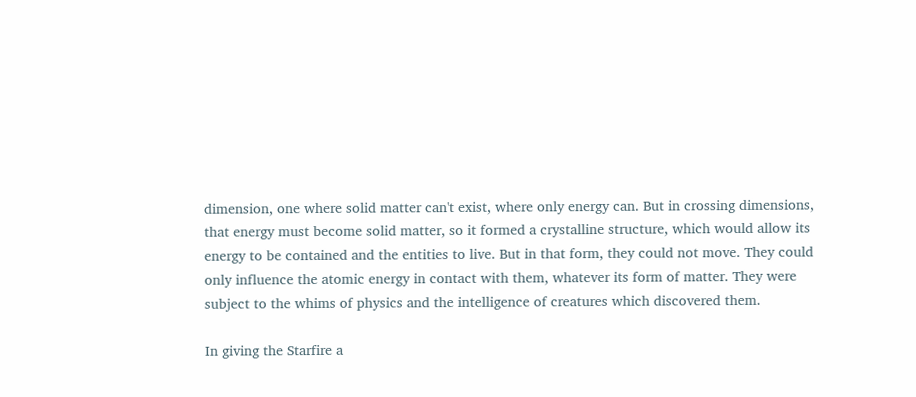dimension, one where solid matter can't exist, where only energy can. But in crossing dimensions, that energy must become solid matter, so it formed a crystalline structure, which would allow its energy to be contained and the entities to live. But in that form, they could not move. They could only influence the atomic energy in contact with them, whatever its form of matter. They were subject to the whims of physics and the intelligence of creatures which discovered them.

In giving the Starfire a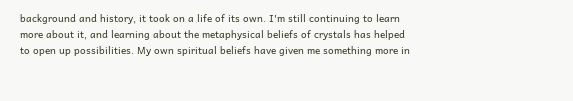background and history, it took on a life of its own. I'm still continuing to learn more about it, and learning about the metaphysical beliefs of crystals has helped to open up possibilities. My own spiritual beliefs have given me something more in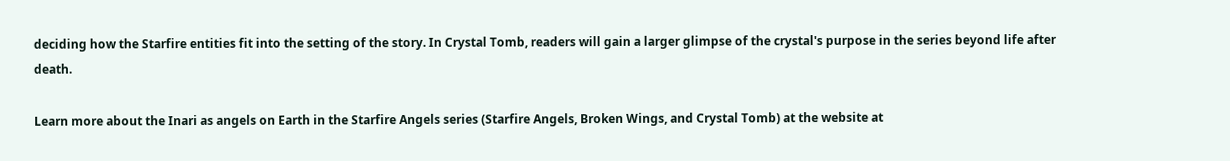deciding how the Starfire entities fit into the setting of the story. In Crystal Tomb, readers will gain a larger glimpse of the crystal's purpose in the series beyond life after death.

Learn more about the Inari as angels on Earth in the Starfire Angels series (Starfire Angels, Broken Wings, and Crystal Tomb) at the website at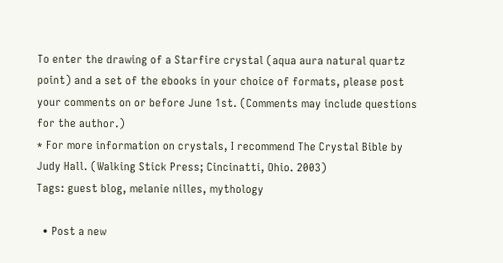To enter the drawing of a Starfire crystal (aqua aura natural quartz point) and a set of the ebooks in your choice of formats, please post your comments on or before June 1st. (Comments may include questions for the author.)
* For more information on crystals, I recommend The Crystal Bible by Judy Hall. (Walking Stick Press; Cincinatti, Ohio. 2003)
Tags: guest blog, melanie nilles, mythology

  • Post a new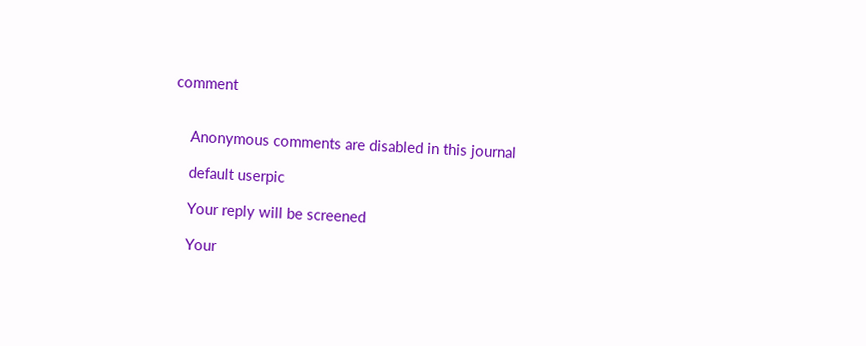comment


    Anonymous comments are disabled in this journal

    default userpic

    Your reply will be screened

    Your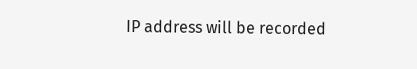IP address will be recorded